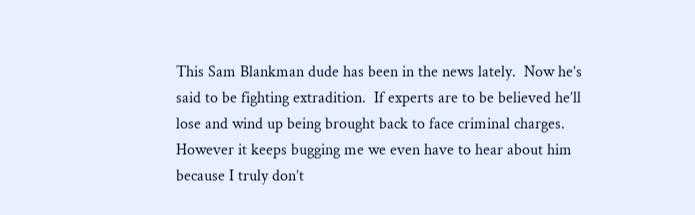This Sam Blankman dude has been in the news lately.  Now he’s said to be fighting extradition.  If experts are to be believed he’ll lose and wind up being brought back to face criminal charges.  However it keeps bugging me we even have to hear about him because I truly don’t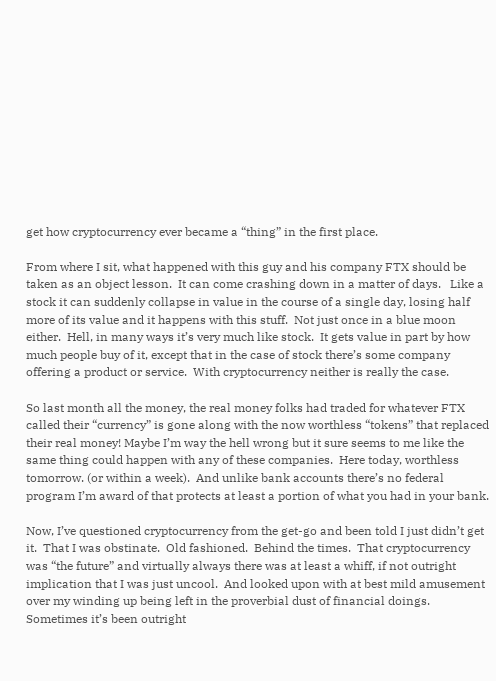get how cryptocurrency ever became a “thing” in the first place.

From where I sit, what happened with this guy and his company FTX should be taken as an object lesson.  It can come crashing down in a matter of days.   Like a stock it can suddenly collapse in value in the course of a single day, losing half more of its value and it happens with this stuff.  Not just once in a blue moon either.  Hell, in many ways it’s very much like stock.  It gets value in part by how much people buy of it, except that in the case of stock there’s some company offering a product or service.  With cryptocurrency neither is really the case.

So last month all the money, the real money folks had traded for whatever FTX called their “currency” is gone along with the now worthless “tokens” that replaced their real money! Maybe I’m way the hell wrong but it sure seems to me like the same thing could happen with any of these companies.  Here today, worthless tomorrow. (or within a week).  And unlike bank accounts there’s no federal program I’m award of that protects at least a portion of what you had in your bank.

Now, I’ve questioned cryptocurrency from the get-go and been told I just didn’t get it.  That I was obstinate.  Old fashioned.  Behind the times.  That cryptocurrency was “the future” and virtually always there was at least a whiff, if not outright implication that I was just uncool.  And looked upon with at best mild amusement over my winding up being left in the proverbial dust of financial doings.  Sometimes it’s been outright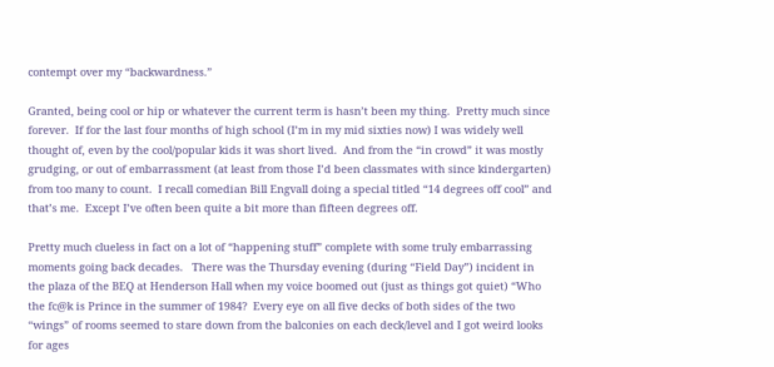contempt over my “backwardness.”

Granted, being cool or hip or whatever the current term is hasn’t been my thing.  Pretty much since forever.  If for the last four months of high school (I’m in my mid sixties now) I was widely well thought of, even by the cool/popular kids it was short lived.  And from the “in crowd” it was mostly grudging, or out of embarrassment (at least from those I’d been classmates with since kindergarten) from too many to count.  I recall comedian Bill Engvall doing a special titled “14 degrees off cool” and that’s me.  Except I’ve often been quite a bit more than fifteen degrees off.

Pretty much clueless in fact on a lot of “happening stuff” complete with some truly embarrassing moments going back decades.   There was the Thursday evening (during “Field Day”) incident in the plaza of the BEQ at Henderson Hall when my voice boomed out (just as things got quiet) “Who the fc@k is Prince in the summer of 1984?  Every eye on all five decks of both sides of the two “wings” of rooms seemed to stare down from the balconies on each deck/level and I got weird looks for ages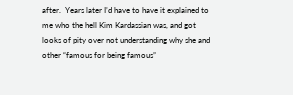after.  Years later I’d have to have it explained to me who the hell Kim Kardassian was, and got looks of pity over not understanding why she and other “famous for being famous”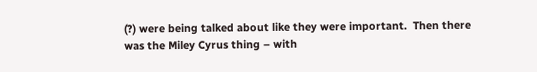(?) were being talked about like they were important.  Then there was the Miley Cyrus thing – with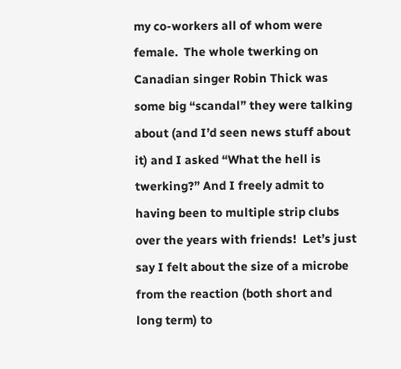my co-workers all of whom were female.  The whole twerking on Canadian singer Robin Thick was some big “scandal” they were talking about (and I’d seen news stuff about it) and I asked “What the hell is twerking?” And I freely admit to having been to multiple strip clubs over the years with friends!  Let’s just say I felt about the size of a microbe from the reaction (both short and long term) to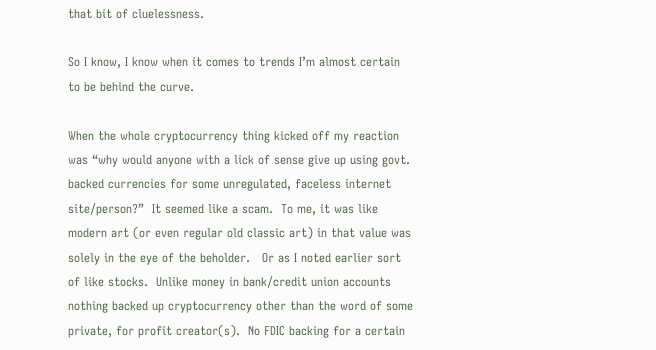that bit of cluelessness.

So I know, I know when it comes to trends I’m almost certain to be behind the curve.

When the whole cryptocurrency thing kicked off my reaction was “why would anyone with a lick of sense give up using govt. backed currencies for some unregulated, faceless internet site/person?”  It seemed like a scam.  To me, it was like modern art (or even regular old classic art) in that value was solely in the eye of the beholder.   Or as I noted earlier sort of like stocks.  Unlike money in bank/credit union accounts nothing backed up cryptocurrency other than the word of some private, for profit creator(s).  No FDIC backing for a certain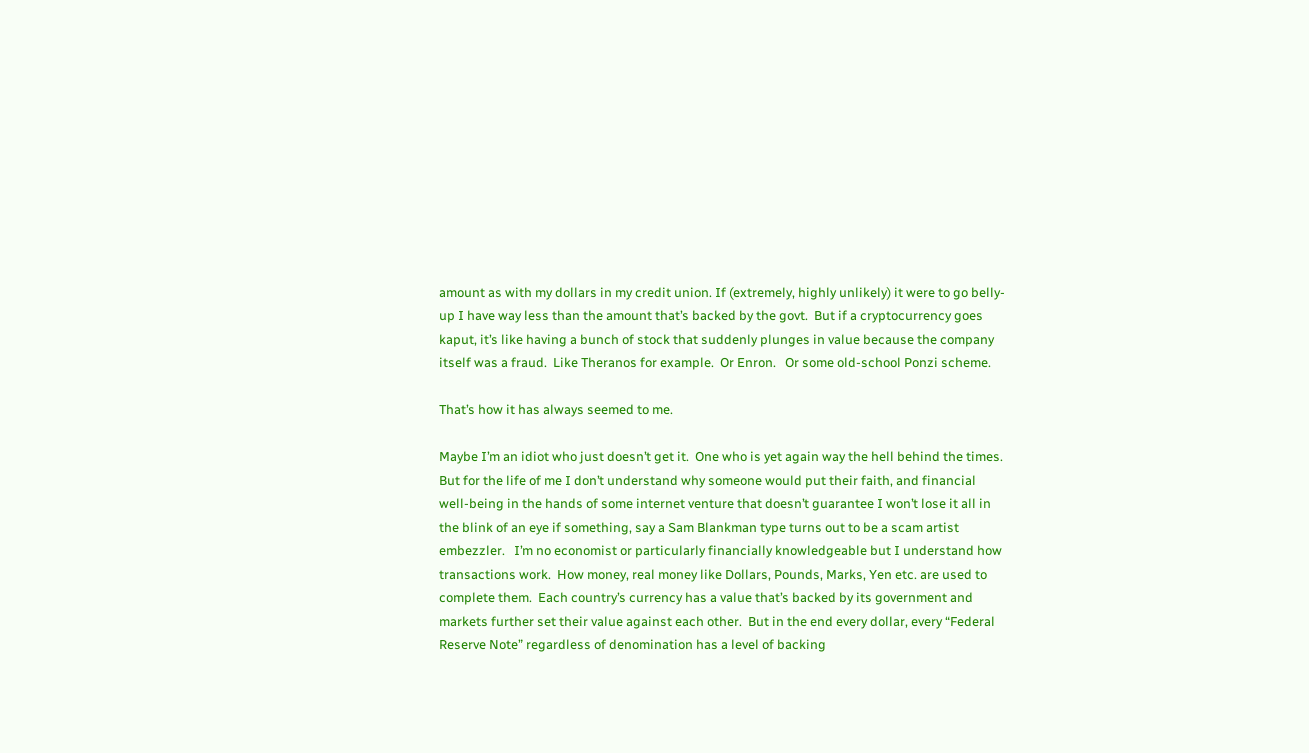amount as with my dollars in my credit union. If (extremely, highly unlikely) it were to go belly-up I have way less than the amount that’s backed by the govt.  But if a cryptocurrency goes kaput, it’s like having a bunch of stock that suddenly plunges in value because the company itself was a fraud.  Like Theranos for example.  Or Enron.   Or some old-school Ponzi scheme.

That’s how it has always seemed to me.

Maybe I’m an idiot who just doesn’t get it.  One who is yet again way the hell behind the times.  But for the life of me I don’t understand why someone would put their faith, and financial well-being in the hands of some internet venture that doesn’t guarantee I won’t lose it all in the blink of an eye if something, say a Sam Blankman type turns out to be a scam artist embezzler.   I’m no economist or particularly financially knowledgeable but I understand how transactions work.  How money, real money like Dollars, Pounds, Marks, Yen etc. are used to complete them.  Each country’s currency has a value that’s backed by its government and markets further set their value against each other.  But in the end every dollar, every “Federal Reserve Note” regardless of denomination has a level of backing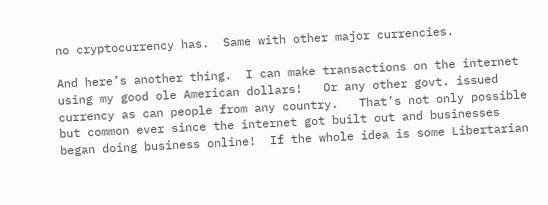no cryptocurrency has.  Same with other major currencies.

And here’s another thing.  I can make transactions on the internet using my good ole American dollars!   Or any other govt. issued currency as can people from any country.   That’s not only possible but common ever since the internet got built out and businesses began doing business online!  If the whole idea is some Libertarian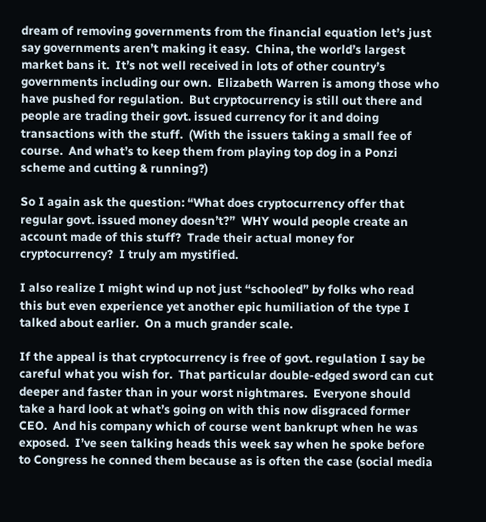dream of removing governments from the financial equation let’s just say governments aren’t making it easy.  China, the world’s largest market bans it.  It’s not well received in lots of other country’s governments including our own.  Elizabeth Warren is among those who have pushed for regulation.  But cryptocurrency is still out there and people are trading their govt. issued currency for it and doing transactions with the stuff.  (With the issuers taking a small fee of course.  And what’s to keep them from playing top dog in a Ponzi scheme and cutting & running?)

So I again ask the question: “What does cryptocurrency offer that regular govt. issued money doesn’t?”  WHY would people create an account made of this stuff?  Trade their actual money for cryptocurrency?  I truly am mystified.

I also realize I might wind up not just “schooled” by folks who read this but even experience yet another epic humiliation of the type I talked about earlier.  On a much grander scale.

If the appeal is that cryptocurrency is free of govt. regulation I say be careful what you wish for.  That particular double-edged sword can cut deeper and faster than in your worst nightmares.  Everyone should take a hard look at what’s going on with this now disgraced former CEO.  And his company which of course went bankrupt when he was exposed.  I’ve seen talking heads this week say when he spoke before to Congress he conned them because as is often the case (social media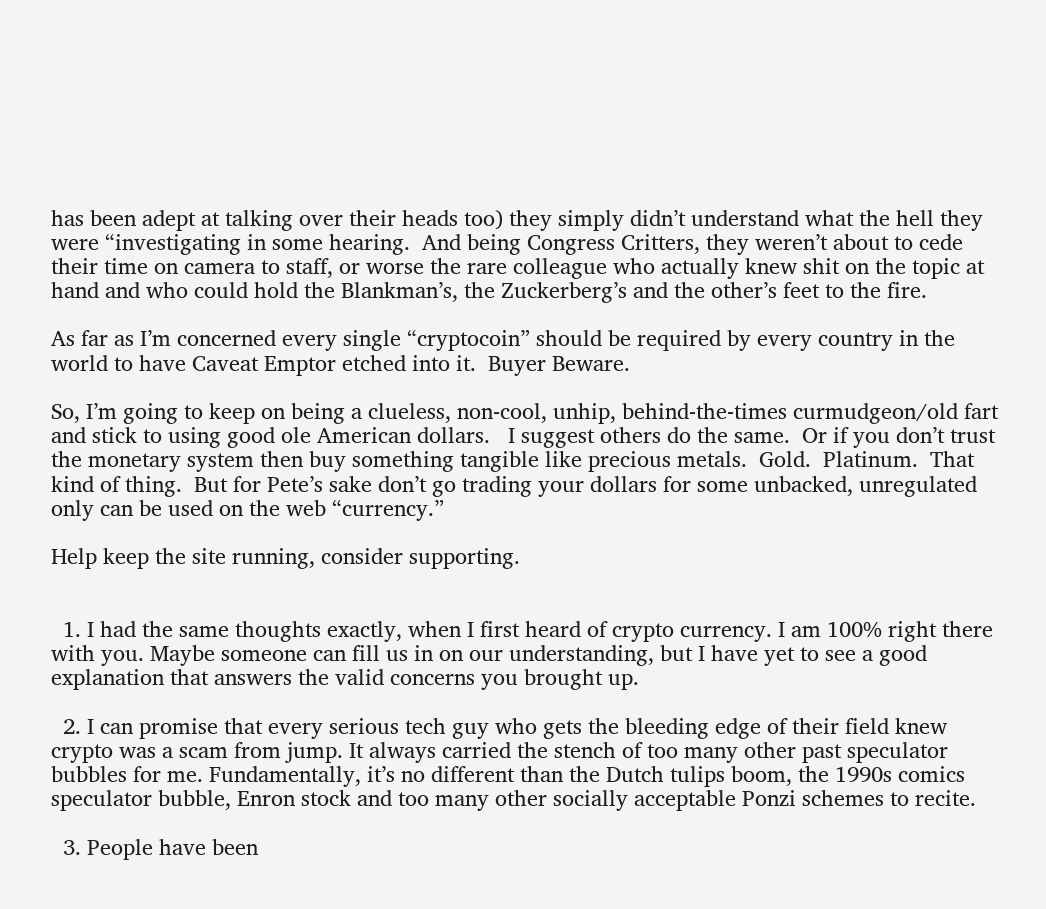has been adept at talking over their heads too) they simply didn’t understand what the hell they were “investigating in some hearing.  And being Congress Critters, they weren’t about to cede their time on camera to staff, or worse the rare colleague who actually knew shit on the topic at hand and who could hold the Blankman’s, the Zuckerberg’s and the other’s feet to the fire.

As far as I’m concerned every single “cryptocoin” should be required by every country in the world to have Caveat Emptor etched into it.  Buyer Beware.

So, I’m going to keep on being a clueless, non-cool, unhip, behind-the-times curmudgeon/old fart and stick to using good ole American dollars.   I suggest others do the same.  Or if you don’t trust the monetary system then buy something tangible like precious metals.  Gold.  Platinum.  That kind of thing.  But for Pete’s sake don’t go trading your dollars for some unbacked, unregulated only can be used on the web “currency.”

Help keep the site running, consider supporting.


  1. I had the same thoughts exactly, when I first heard of crypto currency. I am 100% right there with you. Maybe someone can fill us in on our understanding, but I have yet to see a good explanation that answers the valid concerns you brought up.

  2. I can promise that every serious tech guy who gets the bleeding edge of their field knew crypto was a scam from jump. It always carried the stench of too many other past speculator bubbles for me. Fundamentally, it’s no different than the Dutch tulips boom, the 1990s comics speculator bubble, Enron stock and too many other socially acceptable Ponzi schemes to recite.

  3. People have been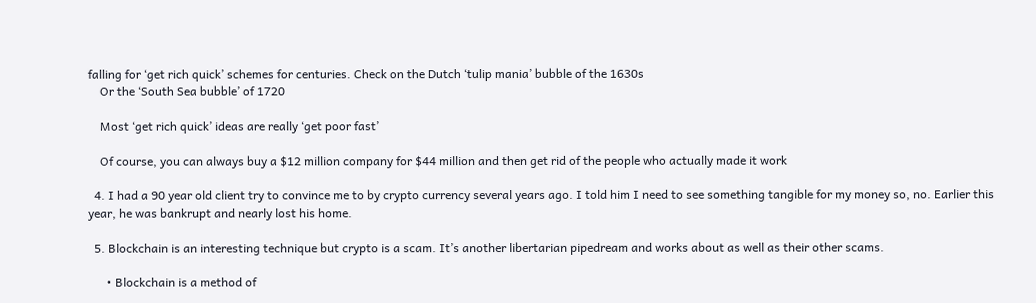falling for ‘get rich quick’ schemes for centuries. Check on the Dutch ‘tulip mania’ bubble of the 1630s
    Or the ‘South Sea bubble’ of 1720

    Most ‘get rich quick’ ideas are really ‘get poor fast’

    Of course, you can always buy a $12 million company for $44 million and then get rid of the people who actually made it work

  4. I had a 90 year old client try to convince me to by crypto currency several years ago. I told him I need to see something tangible for my money so, no. Earlier this year, he was bankrupt and nearly lost his home.

  5. Blockchain is an interesting technique but crypto is a scam. It’s another libertarian pipedream and works about as well as their other scams.

      • Blockchain is a method of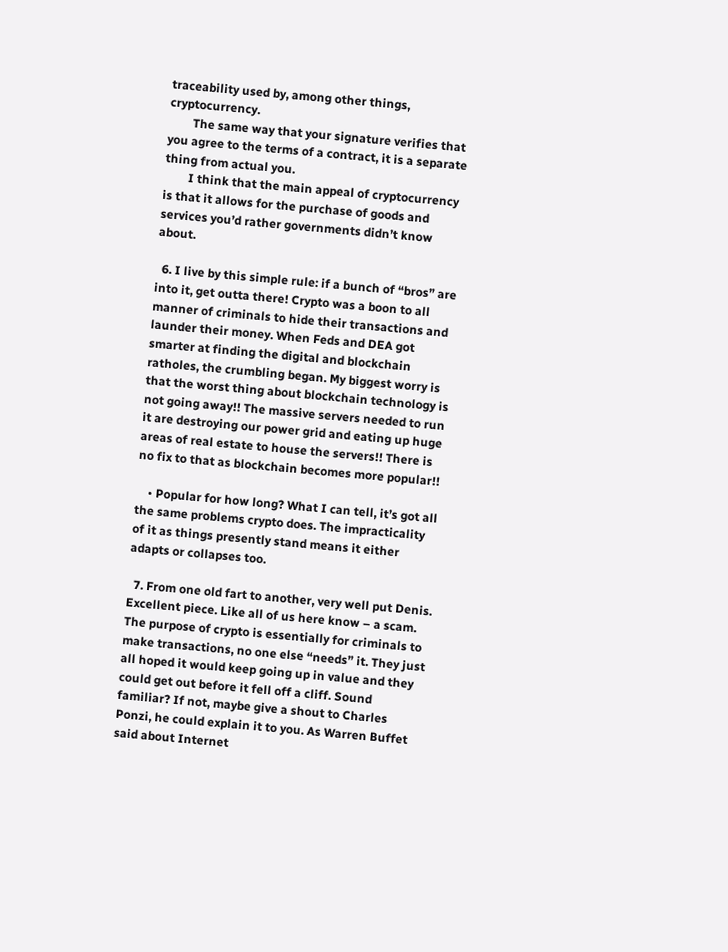traceability used by, among other things, cryptocurrency.
        The same way that your signature verifies that you agree to the terms of a contract, it is a separate thing from actual you.
        I think that the main appeal of cryptocurrency is that it allows for the purchase of goods and services you’d rather governments didn’t know about.

  6. I live by this simple rule: if a bunch of “bros” are into it, get outta there! Crypto was a boon to all manner of criminals to hide their transactions and launder their money. When Feds and DEA got smarter at finding the digital and blockchain ratholes, the crumbling began. My biggest worry is that the worst thing about blockchain technology is not going away!! The massive servers needed to run it are destroying our power grid and eating up huge areas of real estate to house the servers!! There is no fix to that as blockchain becomes more popular!!

    • Popular for how long? What I can tell, it’s got all the same problems crypto does. The impracticality of it as things presently stand means it either adapts or collapses too.

  7. From one old fart to another, very well put Denis. Excellent piece. Like all of us here know – a scam. The purpose of crypto is essentially for criminals to make transactions, no one else “needs” it. They just all hoped it would keep going up in value and they could get out before it fell off a cliff. Sound familiar? If not, maybe give a shout to Charles Ponzi, he could explain it to you. As Warren Buffet said about Internet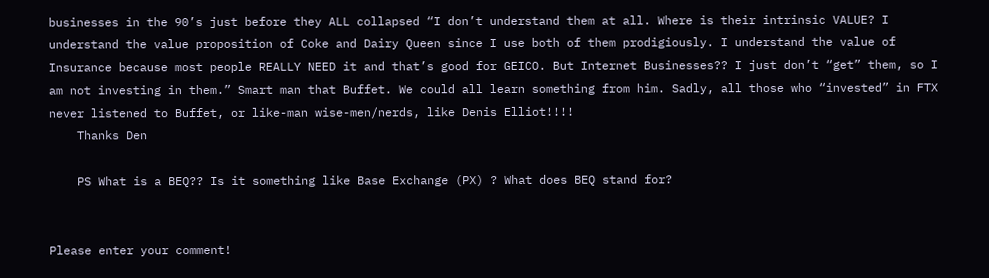businesses in the 90’s just before they ALL collapsed “I don’t understand them at all. Where is their intrinsic VALUE? I understand the value proposition of Coke and Dairy Queen since I use both of them prodigiously. I understand the value of Insurance because most people REALLY NEED it and that’s good for GEICO. But Internet Businesses?? I just don’t “get” them, so I am not investing in them.” Smart man that Buffet. We could all learn something from him. Sadly, all those who “invested” in FTX never listened to Buffet, or like-man wise-men/nerds, like Denis Elliot!!!!
    Thanks Den

    PS What is a BEQ?? Is it something like Base Exchange (PX) ? What does BEQ stand for?


Please enter your comment!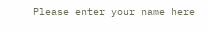Please enter your name here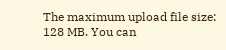The maximum upload file size: 128 MB. You can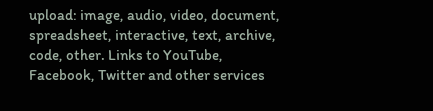upload: image, audio, video, document, spreadsheet, interactive, text, archive, code, other. Links to YouTube, Facebook, Twitter and other services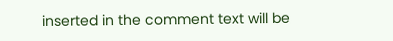inserted in the comment text will be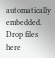automatically embedded. Drop files here